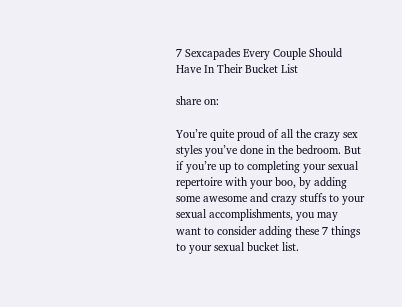7 Sexcapades Every Couple Should Have In Their Bucket List

share on:

You’re quite proud of all the crazy sex styles you’ve done in the bedroom. But if you’re up to completing your sexual repertoire with your boo, by adding some awesome and crazy stuffs to your sexual accomplishments, you may want to consider adding these 7 things to your sexual bucket list.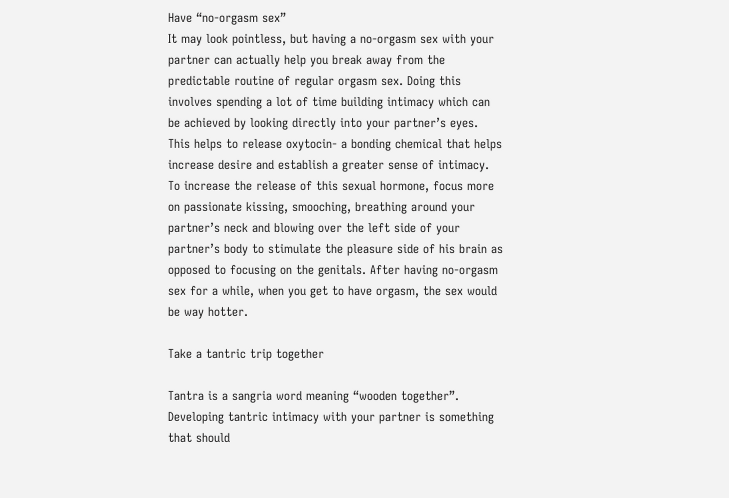Have “no-orgasm sex”
It may look pointless, but having a no-orgasm sex with your partner can actually help you break away from the predictable routine of regular orgasm sex. Doing this involves spending a lot of time building intimacy which can be achieved by looking directly into your partner’s eyes. This helps to release oxytocin- a bonding chemical that helps increase desire and establish a greater sense of intimacy. To increase the release of this sexual hormone, focus more on passionate kissing, smooching, breathing around your partner’s neck and blowing over the left side of your partner’s body to stimulate the pleasure side of his brain as opposed to focusing on the genitals. After having no-orgasm sex for a while, when you get to have orgasm, the sex would be way hotter.

Take a tantric trip together

Tantra is a sangria word meaning “wooden together”. Developing tantric intimacy with your partner is something that should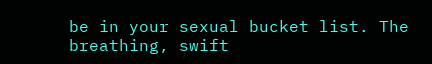be in your sexual bucket list. The breathing, swift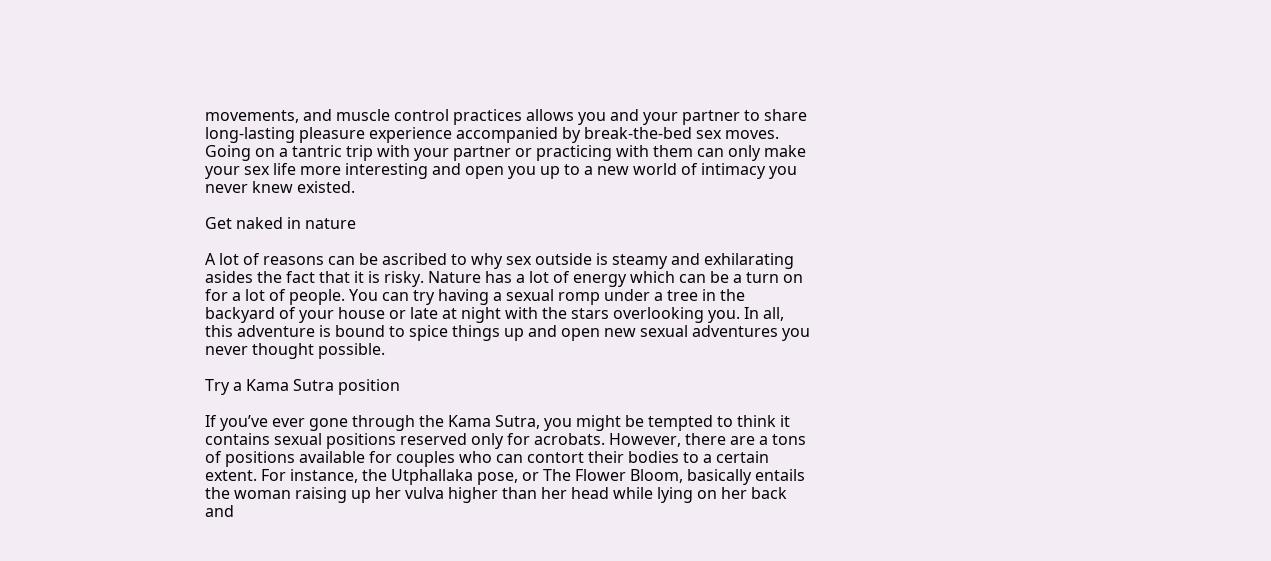movements, and muscle control practices allows you and your partner to share long-lasting pleasure experience accompanied by break-the-bed sex moves. Going on a tantric trip with your partner or practicing with them can only make your sex life more interesting and open you up to a new world of intimacy you never knew existed.

Get naked in nature

A lot of reasons can be ascribed to why sex outside is steamy and exhilarating asides the fact that it is risky. Nature has a lot of energy which can be a turn on for a lot of people. You can try having a sexual romp under a tree in the backyard of your house or late at night with the stars overlooking you. In all, this adventure is bound to spice things up and open new sexual adventures you never thought possible.

Try a Kama Sutra position

If you’ve ever gone through the Kama Sutra, you might be tempted to think it contains sexual positions reserved only for acrobats. However, there are a tons of positions available for couples who can contort their bodies to a certain extent. For instance, the Utphallaka pose, or The Flower Bloom, basically entails the woman raising up her vulva higher than her head while lying on her back and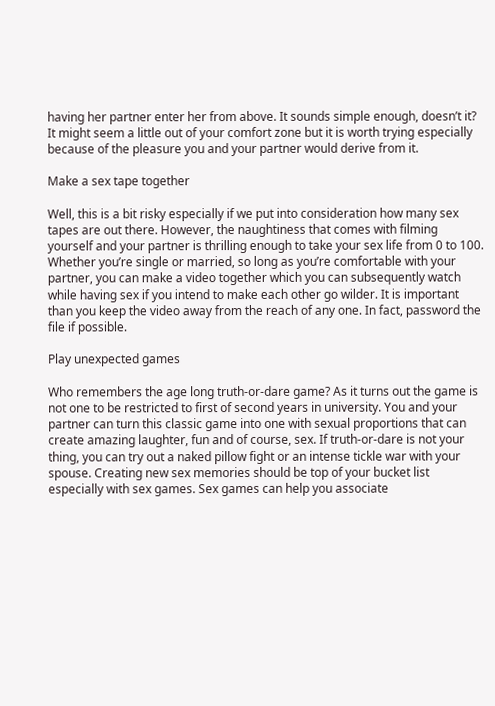having her partner enter her from above. It sounds simple enough, doesn’t it? It might seem a little out of your comfort zone but it is worth trying especially because of the pleasure you and your partner would derive from it.

Make a sex tape together

Well, this is a bit risky especially if we put into consideration how many sex tapes are out there. However, the naughtiness that comes with filming yourself and your partner is thrilling enough to take your sex life from 0 to 100. Whether you’re single or married, so long as you’re comfortable with your partner, you can make a video together which you can subsequently watch while having sex if you intend to make each other go wilder. It is important than you keep the video away from the reach of any one. In fact, password the file if possible.

Play unexpected games

Who remembers the age long truth-or-dare game? As it turns out the game is not one to be restricted to first of second years in university. You and your partner can turn this classic game into one with sexual proportions that can create amazing laughter, fun and of course, sex. If truth-or-dare is not your thing, you can try out a naked pillow fight or an intense tickle war with your spouse. Creating new sex memories should be top of your bucket list especially with sex games. Sex games can help you associate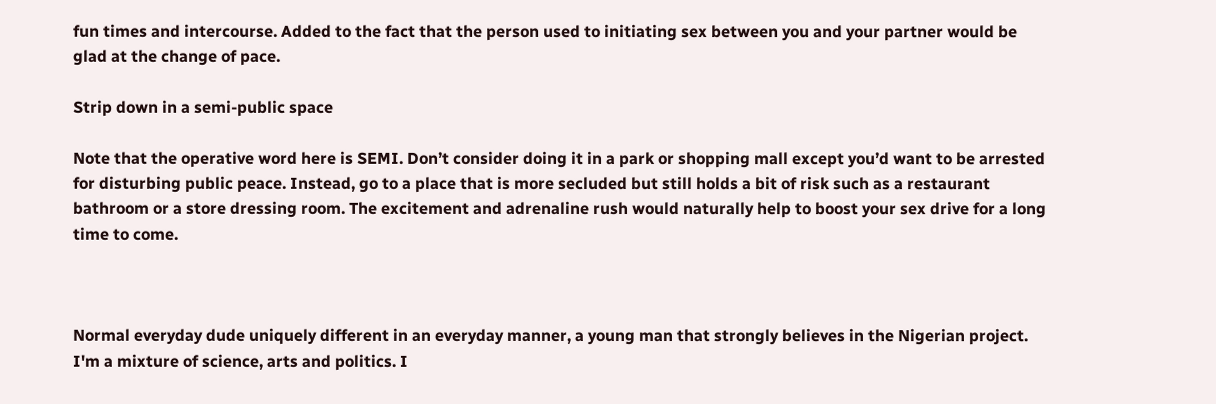fun times and intercourse. Added to the fact that the person used to initiating sex between you and your partner would be glad at the change of pace.

Strip down in a semi-public space

Note that the operative word here is SEMI. Don’t consider doing it in a park or shopping mall except you’d want to be arrested for disturbing public peace. Instead, go to a place that is more secluded but still holds a bit of risk such as a restaurant bathroom or a store dressing room. The excitement and adrenaline rush would naturally help to boost your sex drive for a long time to come.



Normal everyday dude uniquely different in an everyday manner, a young man that strongly believes in the Nigerian project. I'm a mixture of science, arts and politics. I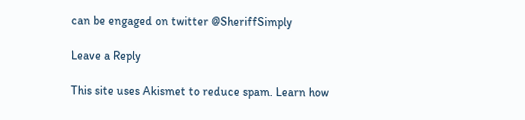can be engaged on twitter @SheriffSimply

Leave a Reply

This site uses Akismet to reduce spam. Learn how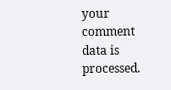your comment data is processed.